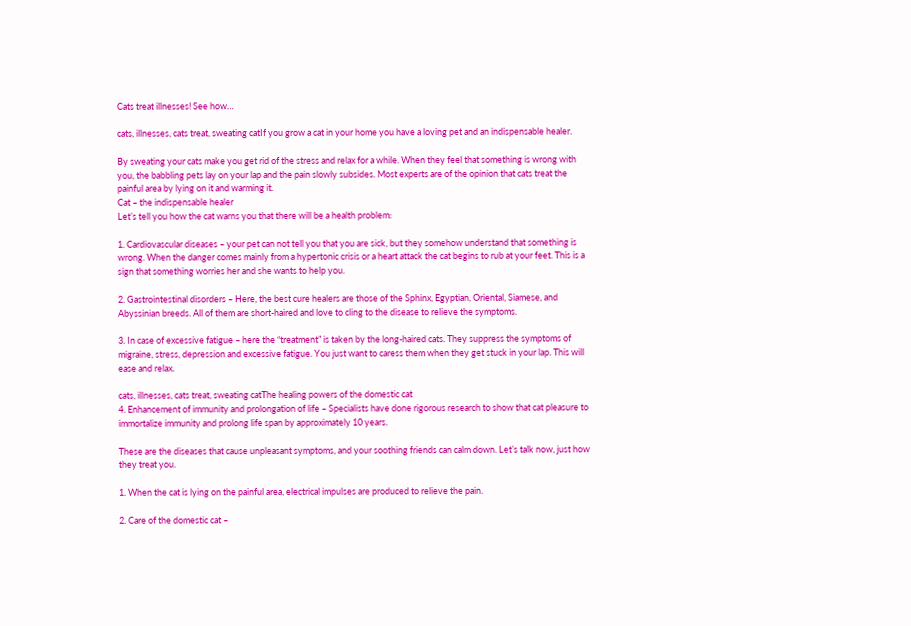Cats treat illnesses! See how…

cats, illnesses, cats treat, sweating catIf you grow a cat in your home you have a loving pet and an indispensable healer.

By sweating your cats make you get rid of the stress and relax for a while. When they feel that something is wrong with you, the babbling pets lay on your lap and the pain slowly subsides. Most experts are of the opinion that cats treat the painful area by lying on it and warming it.
Cat – the indispensable healer
Let’s tell you how the cat warns you that there will be a health problem:

1. Cardiovascular diseases – your pet can not tell you that you are sick, but they somehow understand that something is wrong. When the danger comes mainly from a hypertonic crisis or a heart attack the cat begins to rub at your feet. This is a sign that something worries her and she wants to help you.

2. Gastrointestinal disorders – Here, the best cure healers are those of the Sphinx, Egyptian, Oriental, Siamese, and Abyssinian breeds. All of them are short-haired and love to cling to the disease to relieve the symptoms.

3. In case of excessive fatigue – here the “treatment” is taken by the long-haired cats. They suppress the symptoms of migraine, stress, depression and excessive fatigue. You just want to caress them when they get stuck in your lap. This will ease and relax.

cats, illnesses, cats treat, sweating catThe healing powers of the domestic cat
4. Enhancement of immunity and prolongation of life – Specialists have done rigorous research to show that cat pleasure to immortalize immunity and prolong life span by approximately 10 years.

These are the diseases that cause unpleasant symptoms, and your soothing friends can calm down. Let’s talk now, just how they treat you.

1. When the cat is lying on the painful area, electrical impulses are produced to relieve the pain.

2. Care of the domestic cat –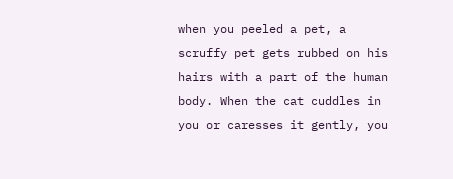when you peeled a pet, a scruffy pet gets rubbed on his hairs with a part of the human body. When the cat cuddles in you or caresses it gently, you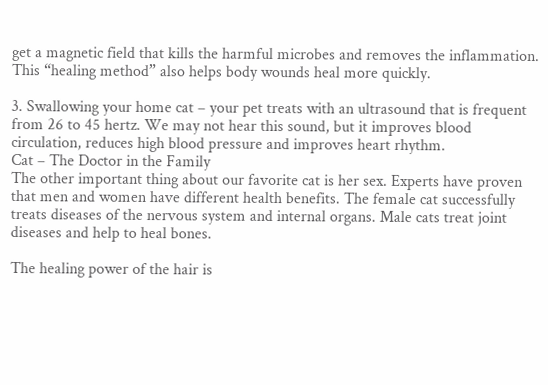get a magnetic field that kills the harmful microbes and removes the inflammation. This “healing method” also helps body wounds heal more quickly.

3. Swallowing your home cat – your pet treats with an ultrasound that is frequent from 26 to 45 hertz. We may not hear this sound, but it improves blood circulation, reduces high blood pressure and improves heart rhythm.
Cat – The Doctor in the Family
The other important thing about our favorite cat is her sex. Experts have proven that men and women have different health benefits. The female cat successfully treats diseases of the nervous system and internal organs. Male cats treat joint diseases and help to heal bones.

The healing power of the hair is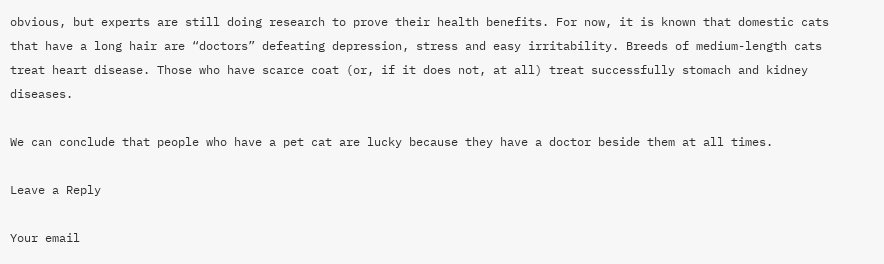obvious, but experts are still doing research to prove their health benefits. For now, it is known that domestic cats that have a long hair are “doctors” defeating depression, stress and easy irritability. Breeds of medium-length cats treat heart disease. Those who have scarce coat (or, if it does not, at all) treat successfully stomach and kidney diseases.

We can conclude that people who have a pet cat are lucky because they have a doctor beside them at all times.

Leave a Reply

Your email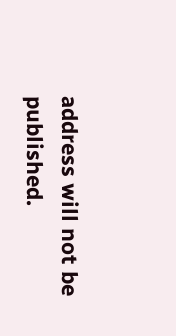address will not be published.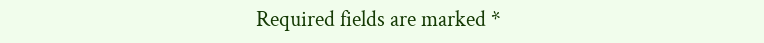Required fields are marked *